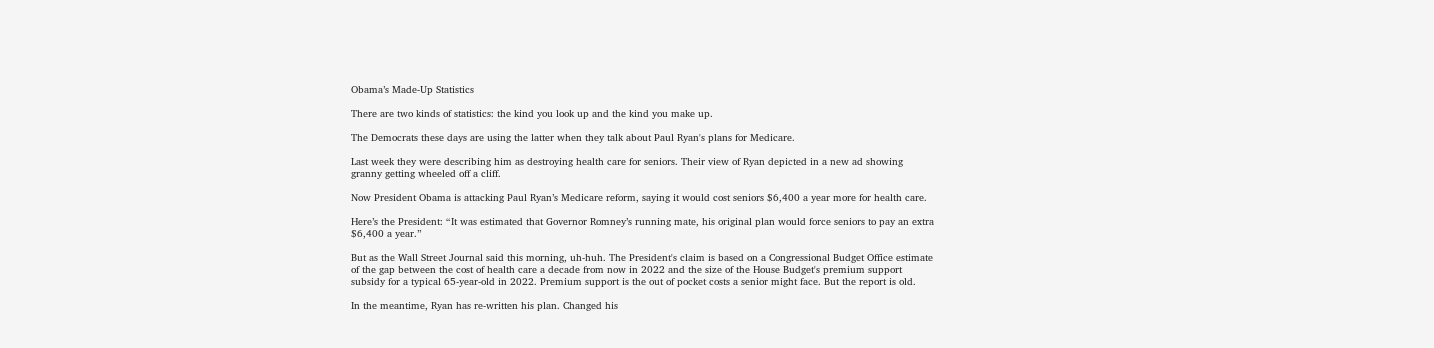Obama’s Made-Up Statistics

There are two kinds of statistics: the kind you look up and the kind you make up.

The Democrats these days are using the latter when they talk about Paul Ryan's plans for Medicare.

Last week they were describing him as destroying health care for seniors. Their view of Ryan depicted in a new ad showing granny getting wheeled off a cliff.

Now President Obama is attacking Paul Ryan’s Medicare reform, saying it would cost seniors $6,400 a year more for health care.

Here’s the President: “It was estimated that Governor Romney’s running mate, his original plan would force seniors to pay an extra $6,400 a year.”

But as the Wall Street Journal said this morning, uh-huh. The President's claim is based on a Congressional Budget Office estimate of the gap between the cost of health care a decade from now in 2022 and the size of the House Budget's premium support subsidy for a typical 65-year-old in 2022. Premium support is the out of pocket costs a senior might face. But the report is old.

In the meantime, Ryan has re-written his plan. Changed his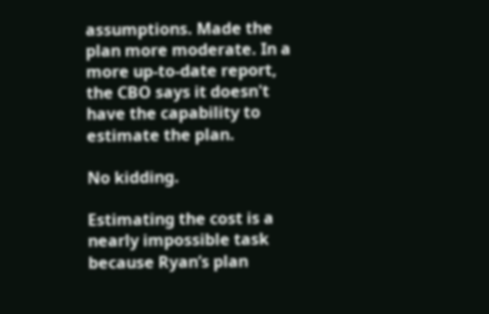assumptions. Made the plan more moderate. In a more up-to-date report, the CBO says it doesn't have the capability to estimate the plan.

No kidding.

Estimating the cost is a nearly impossible task because Ryan’s plan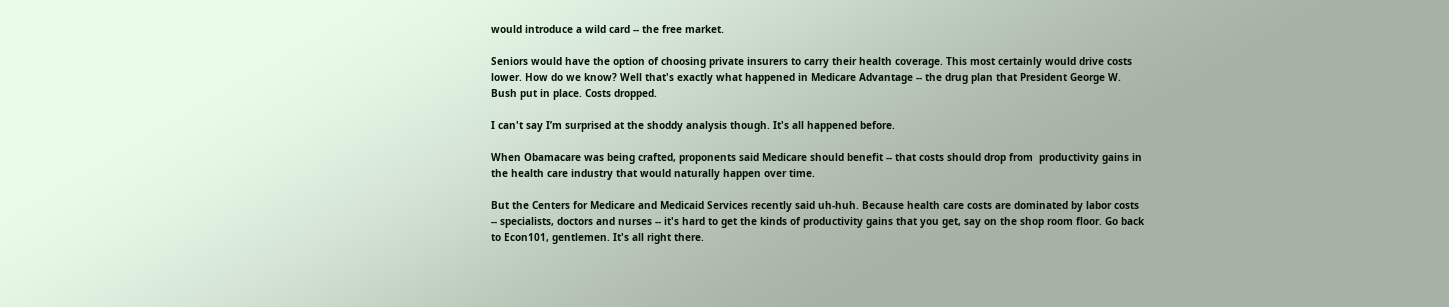would introduce a wild card -- the free market.

Seniors would have the option of choosing private insurers to carry their health coverage. This most certainly would drive costs lower. How do we know? Well that's exactly what happened in Medicare Advantage -- the drug plan that President George W. Bush put in place. Costs dropped.

I can't say I’m surprised at the shoddy analysis though. It's all happened before.

When Obamacare was being crafted, proponents said Medicare should benefit -- that costs should drop from  productivity gains in the health care industry that would naturally happen over time.

But the Centers for Medicare and Medicaid Services recently said uh-huh. Because health care costs are dominated by labor costs -- specialists, doctors and nurses -- it's hard to get the kinds of productivity gains that you get, say on the shop room floor. Go back to Econ101, gentlemen. It's all right there.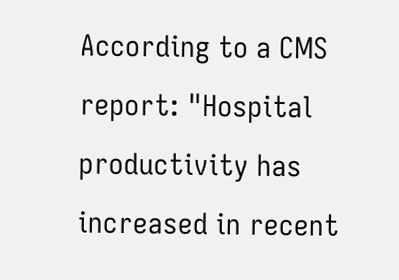According to a CMS report: "Hospital productivity has increased in recent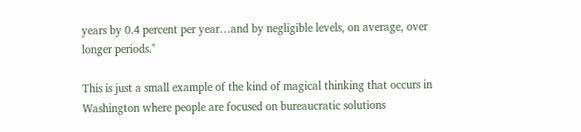years by 0.4 percent per year…and by negligible levels, on average, over longer periods."

This is just a small example of the kind of magical thinking that occurs in Washington where people are focused on bureaucratic solutions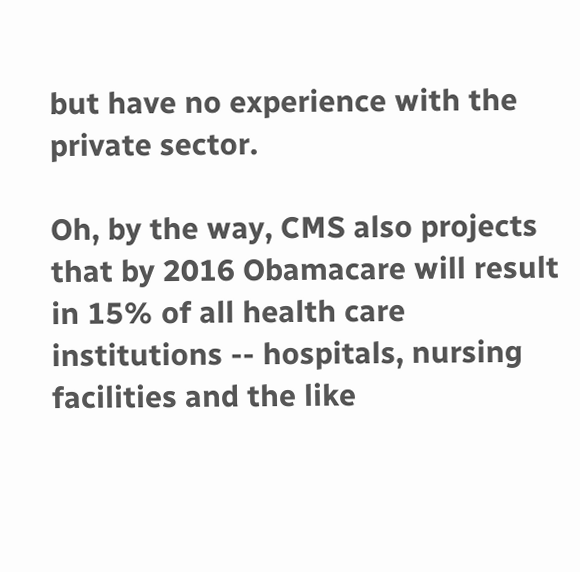but have no experience with the private sector.

Oh, by the way, CMS also projects that by 2016 Obamacare will result in 15% of all health care institutions -- hospitals, nursing facilities and the like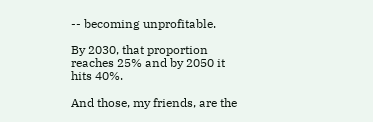-- becoming unprofitable.

By 2030, that proportion reaches 25% and by 2050 it hits 40%.

And those, my friends, are the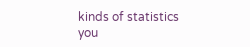kinds of statistics you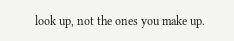look up, not the ones you make up.